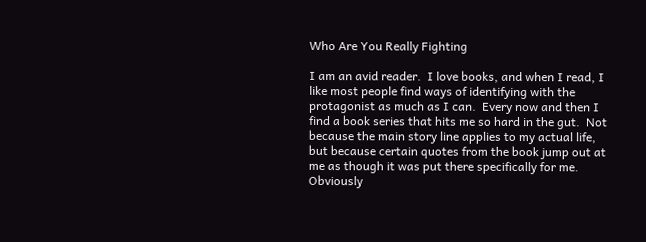Who Are You Really Fighting

I am an avid reader.  I love books, and when I read, I like most people find ways of identifying with the protagonist as much as I can.  Every now and then I find a book series that hits me so hard in the gut.  Not because the main story line applies to my actual life, but because certain quotes from the book jump out at me as though it was put there specifically for me.  Obviously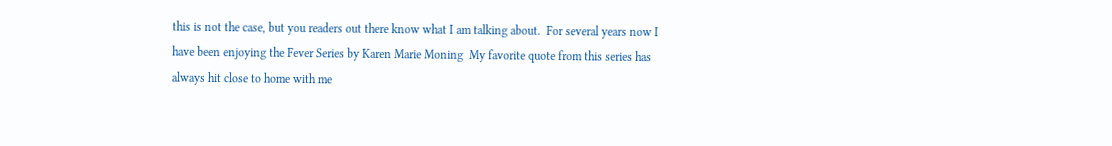this is not the case, but you readers out there know what I am talking about.  For several years now I have been enjoying the Fever Series by Karen Marie Moning  My favorite quote from this series has always hit close to home with me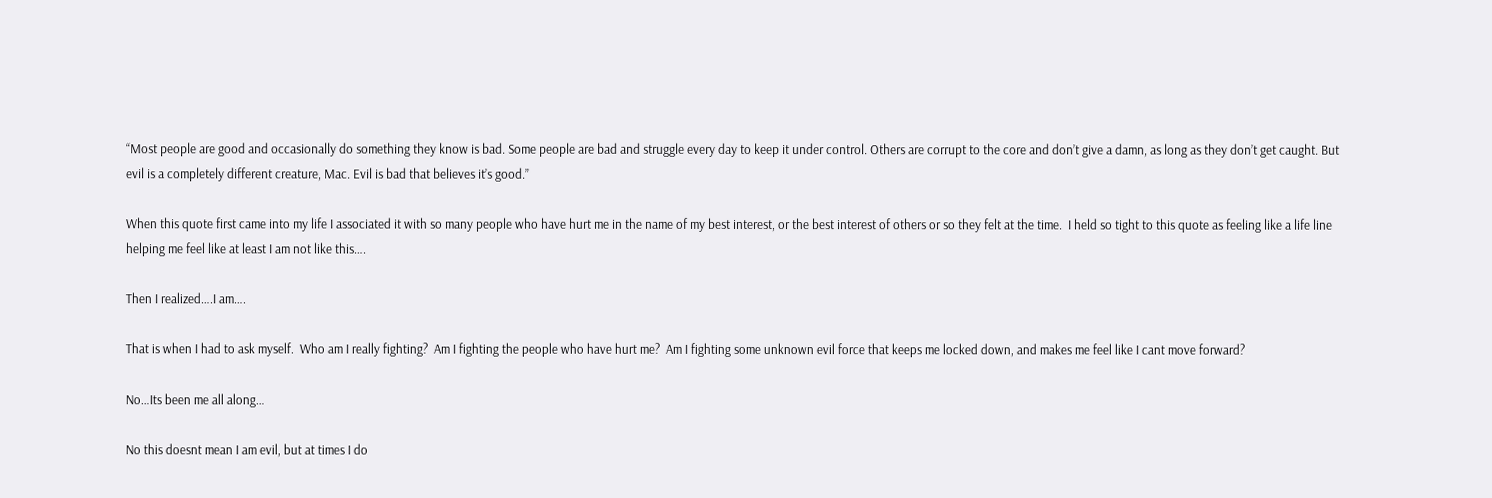“Most people are good and occasionally do something they know is bad. Some people are bad and struggle every day to keep it under control. Others are corrupt to the core and don’t give a damn, as long as they don’t get caught. But evil is a completely different creature, Mac. Evil is bad that believes it’s good.”

When this quote first came into my life I associated it with so many people who have hurt me in the name of my best interest, or the best interest of others or so they felt at the time.  I held so tight to this quote as feeling like a life line helping me feel like at least I am not like this….

Then I realized….I am….

That is when I had to ask myself.  Who am I really fighting?  Am I fighting the people who have hurt me?  Am I fighting some unknown evil force that keeps me locked down, and makes me feel like I cant move forward?

No…Its been me all along…

No this doesnt mean I am evil, but at times I do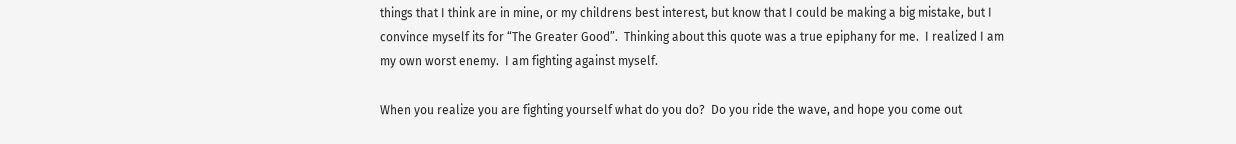things that I think are in mine, or my childrens best interest, but know that I could be making a big mistake, but I convince myself its for “The Greater Good”.  Thinking about this quote was a true epiphany for me.  I realized I am my own worst enemy.  I am fighting against myself.

When you realize you are fighting yourself what do you do?  Do you ride the wave, and hope you come out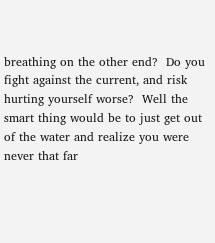breathing on the other end?  Do you fight against the current, and risk hurting yourself worse?  Well the smart thing would be to just get out of the water and realize you were never that far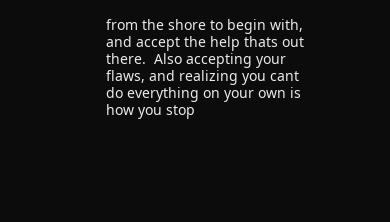from the shore to begin with, and accept the help thats out there.  Also accepting your flaws, and realizing you cant do everything on your own is how you stop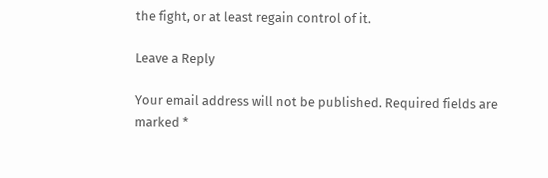the fight, or at least regain control of it.

Leave a Reply

Your email address will not be published. Required fields are marked *